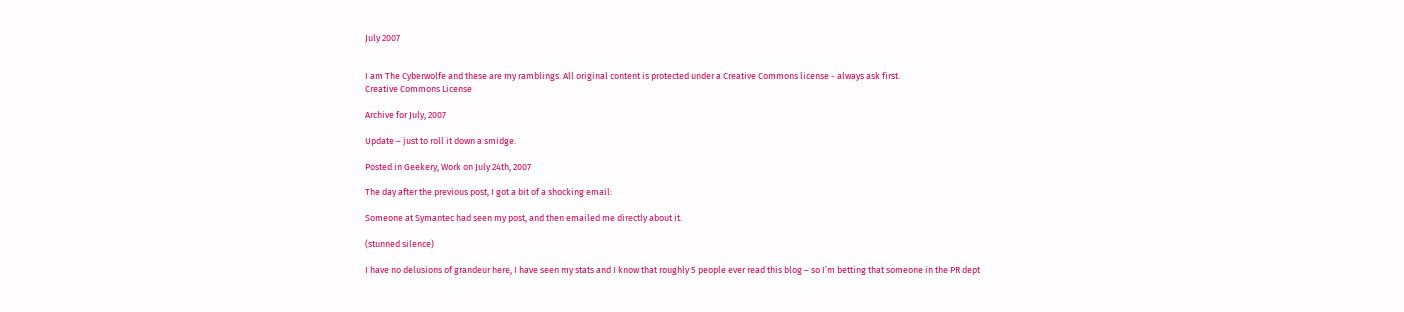July 2007


I am The Cyberwolfe and these are my ramblings. All original content is protected under a Creative Commons license - always ask first.
Creative Commons License

Archive for July, 2007

Update – just to roll it down a smidge.

Posted in Geekery, Work on July 24th, 2007

The day after the previous post, I got a bit of a shocking email:

Someone at Symantec had seen my post, and then emailed me directly about it.

(stunned silence)

I have no delusions of grandeur here, I have seen my stats and I know that roughly 5 people ever read this blog – so I’m betting that someone in the PR dept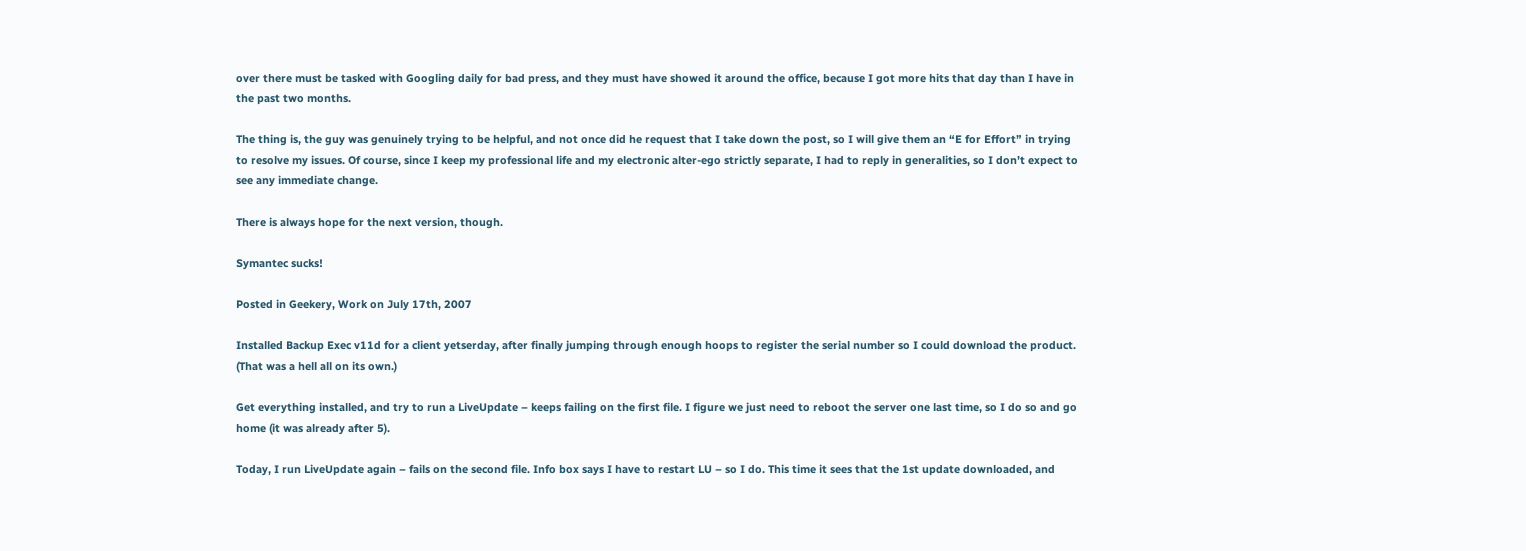over there must be tasked with Googling daily for bad press, and they must have showed it around the office, because I got more hits that day than I have in the past two months.

The thing is, the guy was genuinely trying to be helpful, and not once did he request that I take down the post, so I will give them an “E for Effort” in trying to resolve my issues. Of course, since I keep my professional life and my electronic alter-ego strictly separate, I had to reply in generalities, so I don’t expect to see any immediate change.

There is always hope for the next version, though.

Symantec sucks!

Posted in Geekery, Work on July 17th, 2007

Installed Backup Exec v11d for a client yetserday, after finally jumping through enough hoops to register the serial number so I could download the product. (That was a hell all on its own.)

Get everything installed, and try to run a LiveUpdate – keeps failing on the first file. I figure we just need to reboot the server one last time, so I do so and go home (it was already after 5).

Today, I run LiveUpdate again – fails on the second file. Info box says I have to restart LU – so I do. This time it sees that the 1st update downloaded, and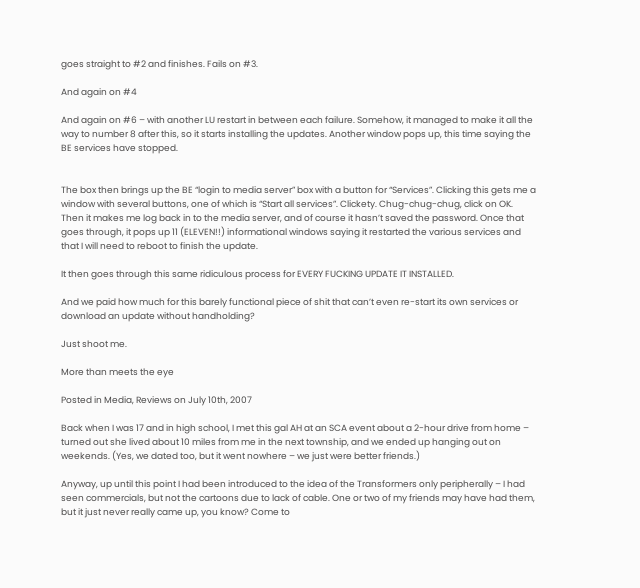goes straight to #2 and finishes. Fails on #3.

And again on #4

And again on #6 – with another LU restart in between each failure. Somehow, it managed to make it all the way to number 8 after this, so it starts installing the updates. Another window pops up, this time saying the BE services have stopped.


The box then brings up the BE “login to media server” box with a button for “Services”. Clicking this gets me a window with several buttons, one of which is “Start all services”. Clickety. Chug-chug-chug, click on OK. Then it makes me log back in to the media server, and of course it hasn’t saved the password. Once that goes through, it pops up 11 (ELEVEN!!) informational windows saying it restarted the various services and that I will need to reboot to finish the update.

It then goes through this same ridiculous process for EVERY FUCKING UPDATE IT INSTALLED.

And we paid how much for this barely functional piece of shit that can’t even re-start its own services or download an update without handholding?

Just shoot me.

More than meets the eye

Posted in Media, Reviews on July 10th, 2007

Back when I was 17 and in high school, I met this gal AH at an SCA event about a 2-hour drive from home – turned out she lived about 10 miles from me in the next township, and we ended up hanging out on weekends. (Yes, we dated too, but it went nowhere – we just were better friends.)

Anyway, up until this point I had been introduced to the idea of the Transformers only peripherally – I had seen commercials, but not the cartoons due to lack of cable. One or two of my friends may have had them, but it just never really came up, you know? Come to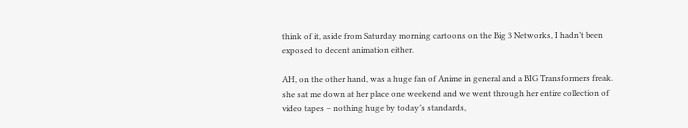think of it, aside from Saturday morning cartoons on the Big 3 Networks, I hadn’t been exposed to decent animation either.

AH, on the other hand, was a huge fan of Anime in general and a BIG Transformers freak. she sat me down at her place one weekend and we went through her entire collection of video tapes – nothing huge by today’s standards,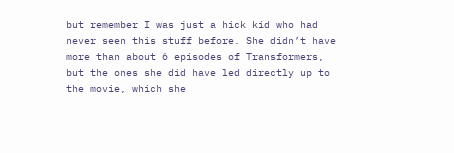but remember I was just a hick kid who had never seen this stuff before. She didn’t have more than about 6 episodes of Transformers, but the ones she did have led directly up to the movie, which she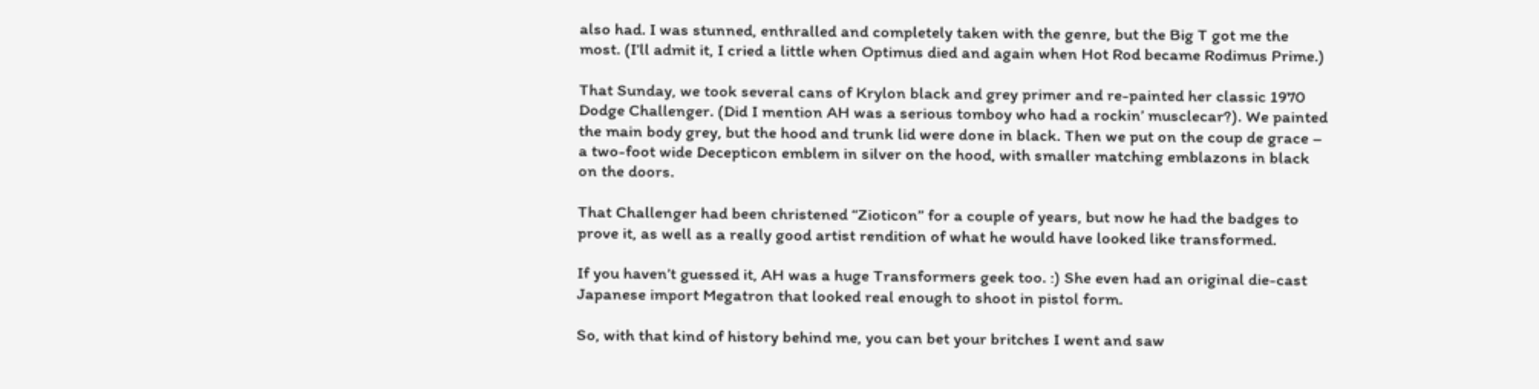also had. I was stunned, enthralled and completely taken with the genre, but the Big T got me the most. (I’ll admit it, I cried a little when Optimus died and again when Hot Rod became Rodimus Prime.)

That Sunday, we took several cans of Krylon black and grey primer and re-painted her classic 1970 Dodge Challenger. (Did I mention AH was a serious tomboy who had a rockin’ musclecar?). We painted the main body grey, but the hood and trunk lid were done in black. Then we put on the coup de grace – a two-foot wide Decepticon emblem in silver on the hood, with smaller matching emblazons in black on the doors.

That Challenger had been christened “Zioticon” for a couple of years, but now he had the badges to prove it, as well as a really good artist rendition of what he would have looked like transformed.

If you haven’t guessed it, AH was a huge Transformers geek too. :) She even had an original die-cast Japanese import Megatron that looked real enough to shoot in pistol form.

So, with that kind of history behind me, you can bet your britches I went and saw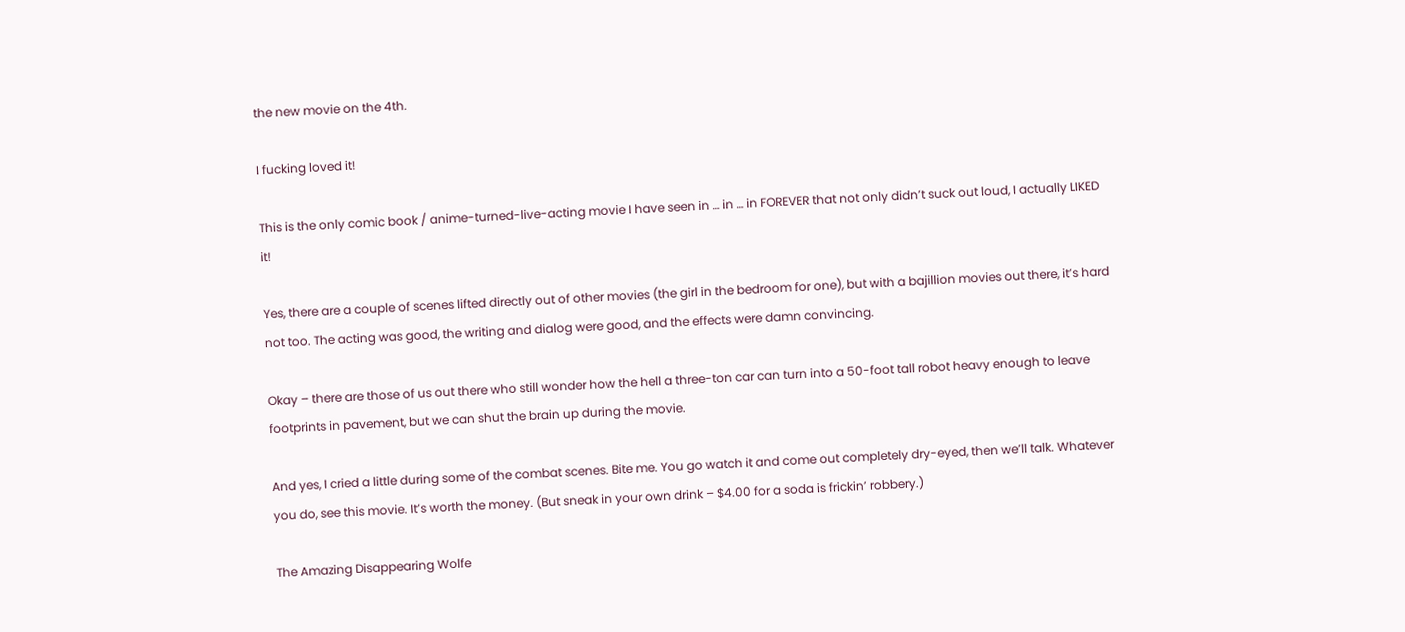the new movie on the 4th.

I fucking loved it!

This is the only comic book / anime-turned-live-acting movie I have seen in … in … in FOREVER that not only didn’t suck out loud, I actually LIKED it!

Yes, there are a couple of scenes lifted directly out of other movies (the girl in the bedroom for one), but with a bajillion movies out there, it’s hard not too. The acting was good, the writing and dialog were good, and the effects were damn convincing.

Okay – there are those of us out there who still wonder how the hell a three-ton car can turn into a 50-foot tall robot heavy enough to leave footprints in pavement, but we can shut the brain up during the movie.

And yes, I cried a little during some of the combat scenes. Bite me. You go watch it and come out completely dry-eyed, then we’ll talk. Whatever you do, see this movie. It’s worth the money. (But sneak in your own drink – $4.00 for a soda is frickin’ robbery.)

The Amazing Disappearing Wolfe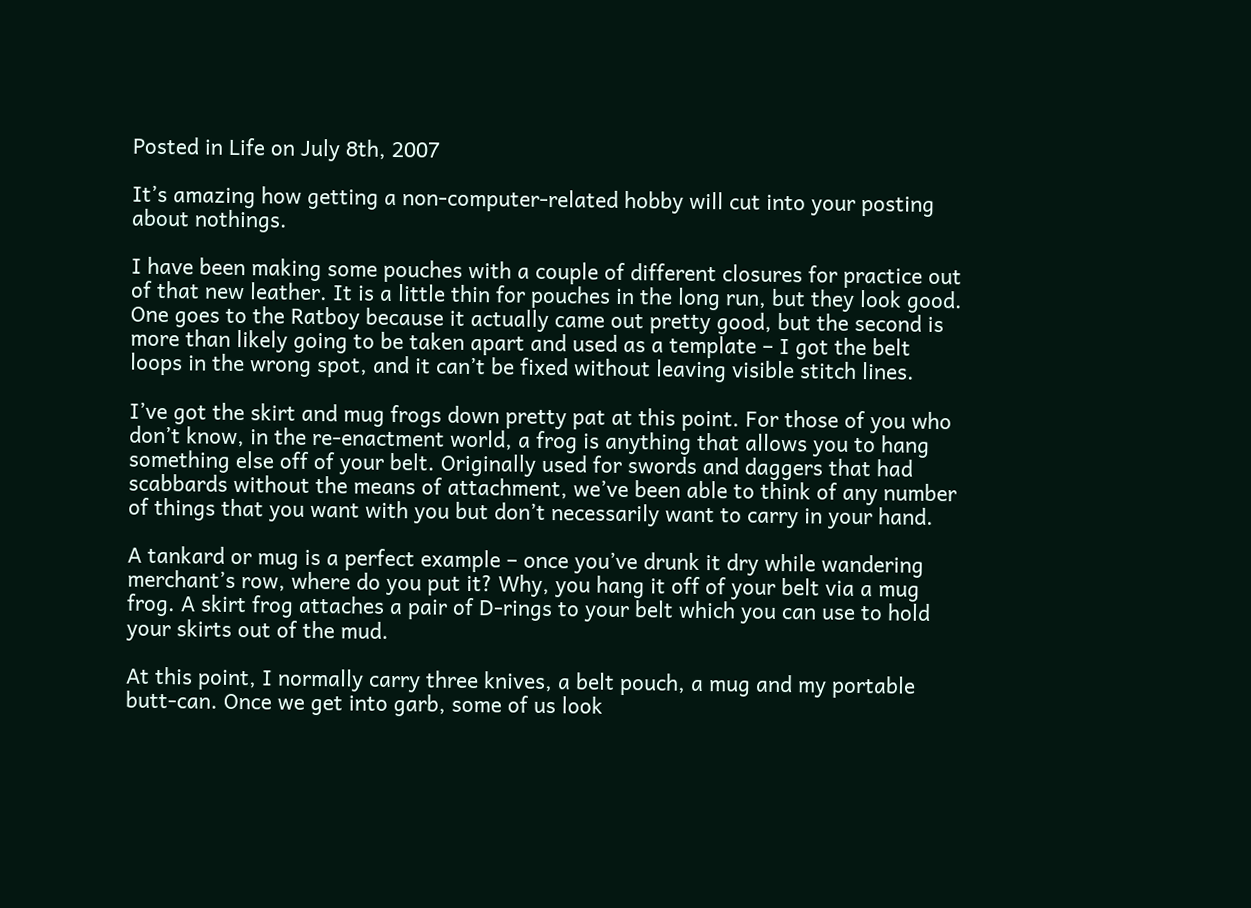Posted in Life on July 8th, 2007

It’s amazing how getting a non-computer-related hobby will cut into your posting about nothings.

I have been making some pouches with a couple of different closures for practice out of that new leather. It is a little thin for pouches in the long run, but they look good. One goes to the Ratboy because it actually came out pretty good, but the second is more than likely going to be taken apart and used as a template – I got the belt loops in the wrong spot, and it can’t be fixed without leaving visible stitch lines.

I’ve got the skirt and mug frogs down pretty pat at this point. For those of you who don’t know, in the re-enactment world, a frog is anything that allows you to hang something else off of your belt. Originally used for swords and daggers that had scabbards without the means of attachment, we’ve been able to think of any number of things that you want with you but don’t necessarily want to carry in your hand.

A tankard or mug is a perfect example – once you’ve drunk it dry while wandering merchant’s row, where do you put it? Why, you hang it off of your belt via a mug frog. A skirt frog attaches a pair of D-rings to your belt which you can use to hold your skirts out of the mud.

At this point, I normally carry three knives, a belt pouch, a mug and my portable butt-can. Once we get into garb, some of us look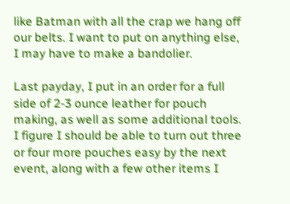like Batman with all the crap we hang off our belts. I want to put on anything else, I may have to make a bandolier.

Last payday, I put in an order for a full side of 2-3 ounce leather for pouch making, as well as some additional tools. I figure I should be able to turn out three or four more pouches easy by the next event, along with a few other items I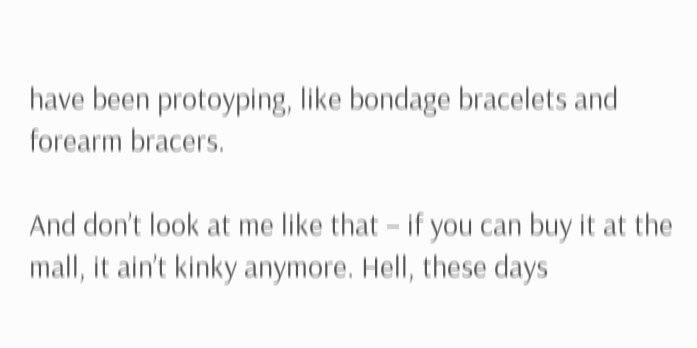have been protoyping, like bondage bracelets and forearm bracers.

And don’t look at me like that – if you can buy it at the mall, it ain’t kinky anymore. Hell, these days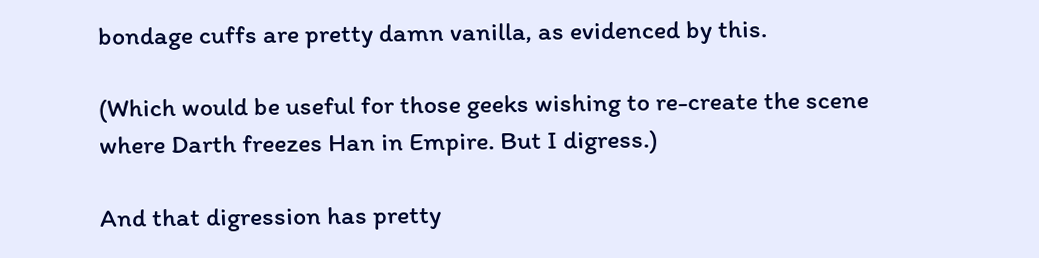bondage cuffs are pretty damn vanilla, as evidenced by this.

(Which would be useful for those geeks wishing to re-create the scene where Darth freezes Han in Empire. But I digress.)

And that digression has pretty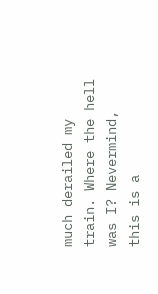much derailed my train. Where the hell was I? Nevermind, this is a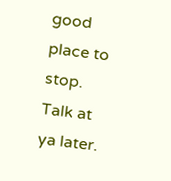good place to stop. Talk at ya later.